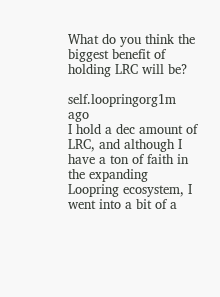What do you think the biggest benefit of holding LRC will be?

self.loopringorg1m ago
I hold a dec amount of LRC, and although I have a ton of faith in the expanding Loopring ecosystem, I went into a bit of a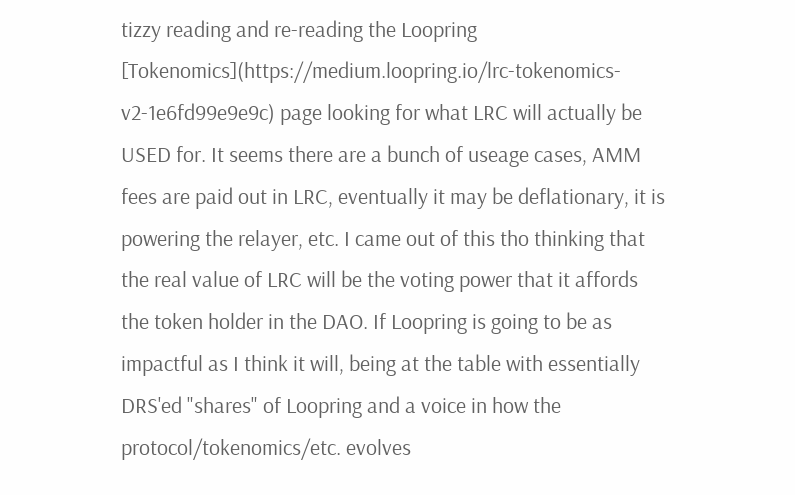tizzy reading and re-reading the Loopring [Tokenomics](https://medium.loopring.io/lrc-tokenomics-v2-1e6fd99e9e9c) page looking for what LRC will actually be USED for. It seems there are a bunch of useage cases, AMM fees are paid out in LRC, eventually it may be deflationary, it is powering the relayer, etc. I came out of this tho thinking that the real value of LRC will be the voting power that it affords the token holder in the DAO. If Loopring is going to be as impactful as I think it will, being at the table with essentially DRS'ed "shares" of Loopring and a voice in how the protocol/tokenomics/etc. evolves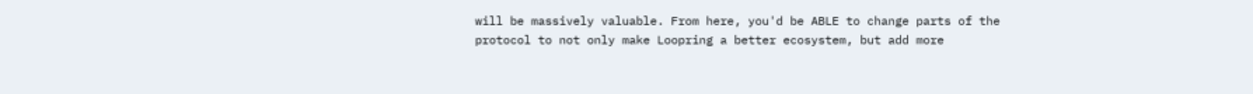will be massively valuable. From here, you'd be ABLE to change parts of the protocol to not only make Loopring a better ecosystem, but add more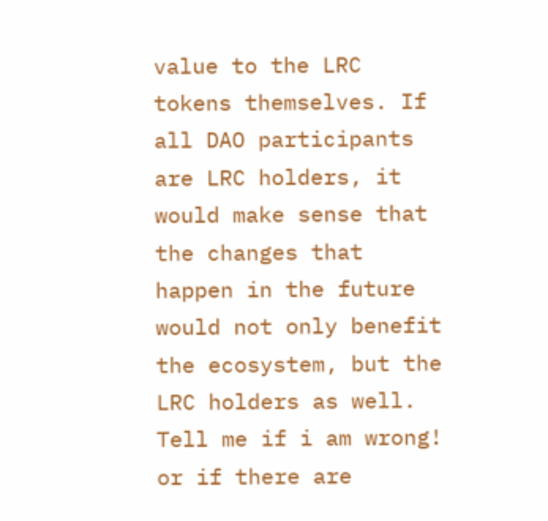value to the LRC tokens themselves. If all DAO participants are LRC holders, it would make sense that the changes that happen in the future would not only benefit the ecosystem, but the LRC holders as well. Tell me if i am wrong! or if there are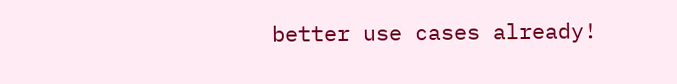better use cases already!